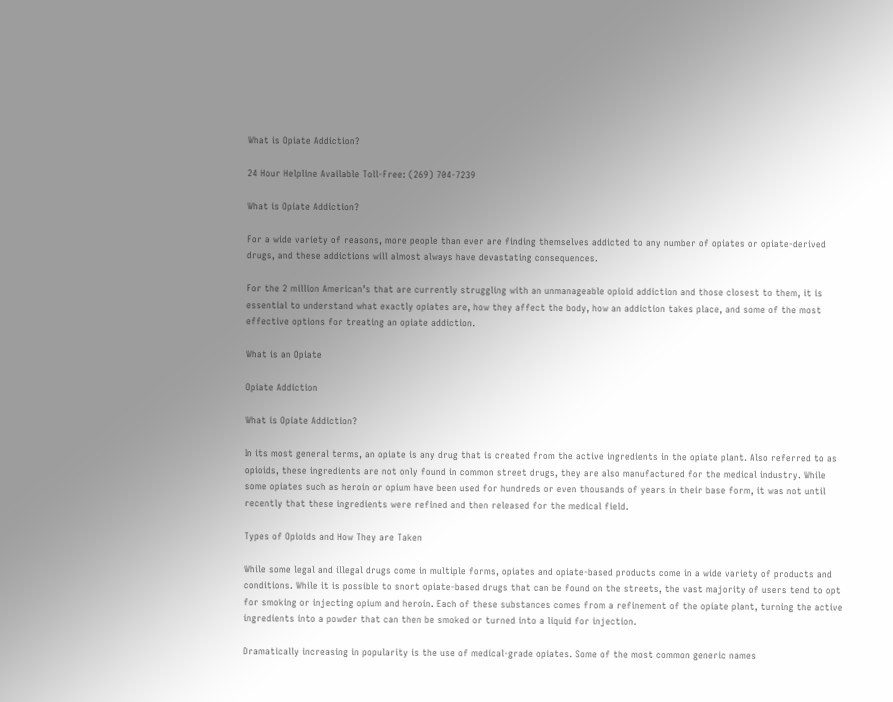What is Opiate Addiction?

24 Hour Helpline Available Toll-Free: (269) 704-7239

What is Opiate Addiction?

For a wide variety of reasons, more people than ever are finding themselves addicted to any number of opiates or opiate-derived drugs, and these addictions will almost always have devastating consequences.

For the 2 million American’s that are currently struggling with an unmanageable opioid addiction and those closest to them, it is essential to understand what exactly opiates are, how they affect the body, how an addiction takes place, and some of the most effective options for treating an opiate addiction.

What is an Opiate

Opiate Addiction

What is Opiate Addiction?

In its most general terms, an opiate is any drug that is created from the active ingredients in the opiate plant. Also referred to as opioids, these ingredients are not only found in common street drugs, they are also manufactured for the medical industry. While some opiates such as heroin or opium have been used for hundreds or even thousands of years in their base form, it was not until recently that these ingredients were refined and then released for the medical field.

Types of Opioids and How They are Taken

While some legal and illegal drugs come in multiple forms, opiates and opiate-based products come in a wide variety of products and conditions. While it is possible to snort opiate-based drugs that can be found on the streets, the vast majority of users tend to opt for smoking or injecting opium and heroin. Each of these substances comes from a refinement of the opiate plant, turning the active ingredients into a powder that can then be smoked or turned into a liquid for injection.

Dramatically increasing in popularity is the use of medical-grade opiates. Some of the most common generic names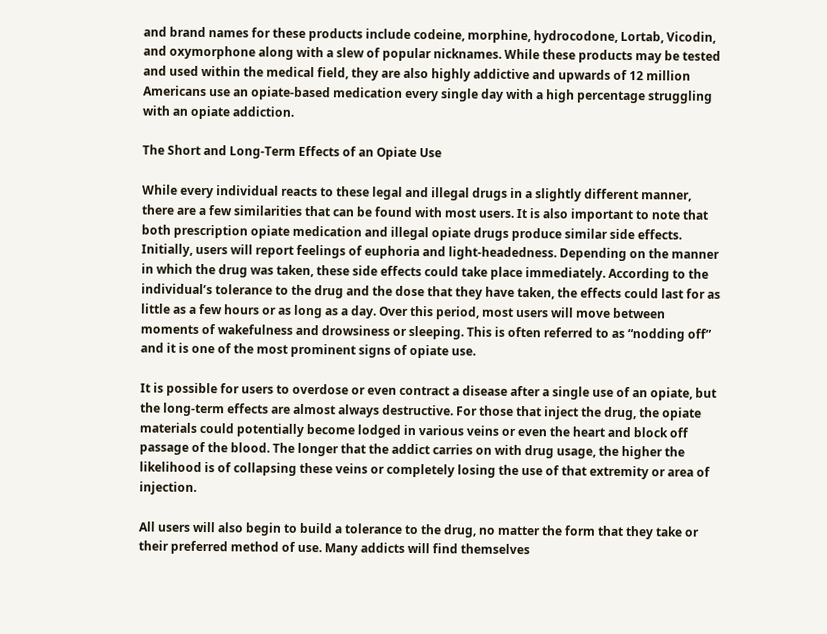and brand names for these products include codeine, morphine, hydrocodone, Lortab, Vicodin, and oxymorphone along with a slew of popular nicknames. While these products may be tested and used within the medical field, they are also highly addictive and upwards of 12 million Americans use an opiate-based medication every single day with a high percentage struggling with an opiate addiction.

The Short and Long-Term Effects of an Opiate Use

While every individual reacts to these legal and illegal drugs in a slightly different manner, there are a few similarities that can be found with most users. It is also important to note that both prescription opiate medication and illegal opiate drugs produce similar side effects. Initially, users will report feelings of euphoria and light-headedness. Depending on the manner in which the drug was taken, these side effects could take place immediately. According to the individual’s tolerance to the drug and the dose that they have taken, the effects could last for as little as a few hours or as long as a day. Over this period, most users will move between moments of wakefulness and drowsiness or sleeping. This is often referred to as “nodding off” and it is one of the most prominent signs of opiate use.

It is possible for users to overdose or even contract a disease after a single use of an opiate, but the long-term effects are almost always destructive. For those that inject the drug, the opiate materials could potentially become lodged in various veins or even the heart and block off passage of the blood. The longer that the addict carries on with drug usage, the higher the likelihood is of collapsing these veins or completely losing the use of that extremity or area of injection.

All users will also begin to build a tolerance to the drug, no matter the form that they take or their preferred method of use. Many addicts will find themselves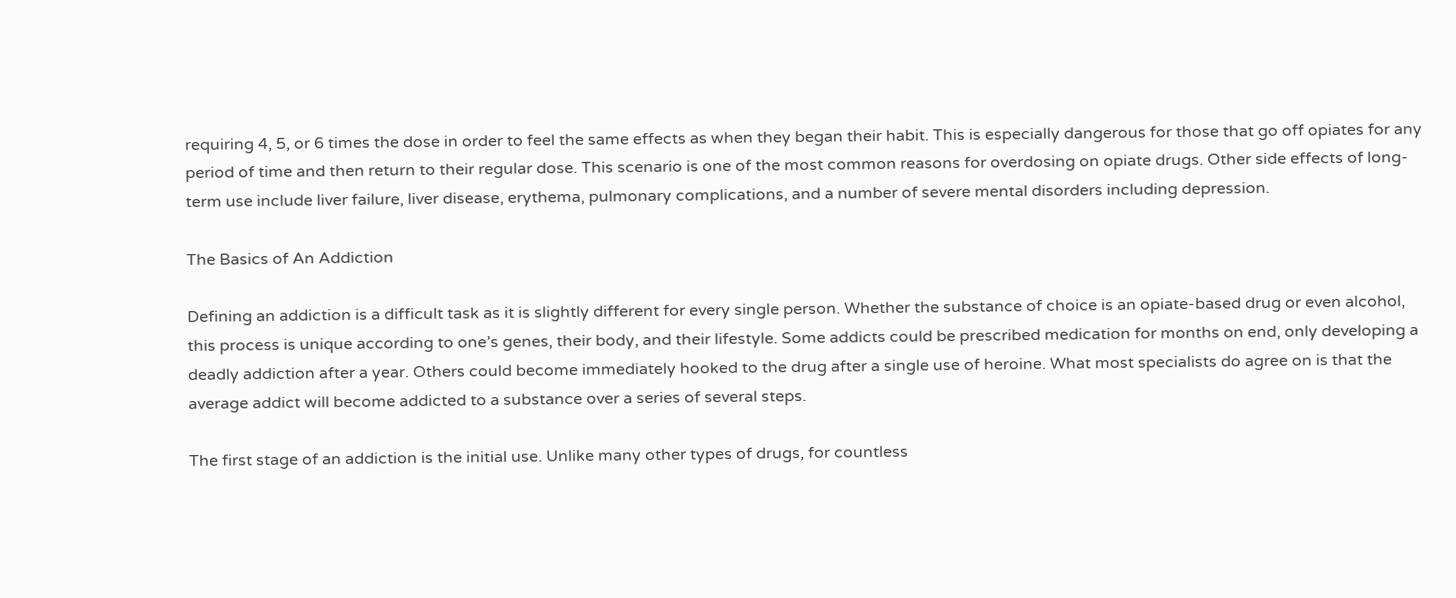requiring 4, 5, or 6 times the dose in order to feel the same effects as when they began their habit. This is especially dangerous for those that go off opiates for any period of time and then return to their regular dose. This scenario is one of the most common reasons for overdosing on opiate drugs. Other side effects of long-term use include liver failure, liver disease, erythema, pulmonary complications, and a number of severe mental disorders including depression.

The Basics of An Addiction

Defining an addiction is a difficult task as it is slightly different for every single person. Whether the substance of choice is an opiate-based drug or even alcohol, this process is unique according to one’s genes, their body, and their lifestyle. Some addicts could be prescribed medication for months on end, only developing a deadly addiction after a year. Others could become immediately hooked to the drug after a single use of heroine. What most specialists do agree on is that the average addict will become addicted to a substance over a series of several steps.

The first stage of an addiction is the initial use. Unlike many other types of drugs, for countless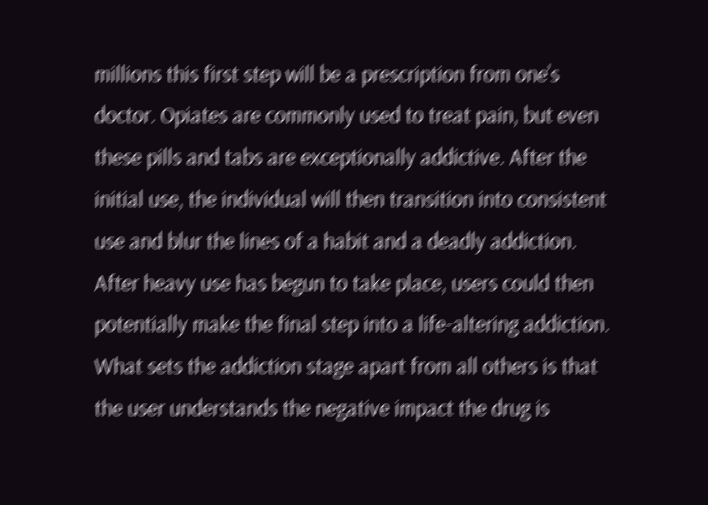millions this first step will be a prescription from one’s doctor. Opiates are commonly used to treat pain, but even these pills and tabs are exceptionally addictive. After the initial use, the individual will then transition into consistent use and blur the lines of a habit and a deadly addiction. After heavy use has begun to take place, users could then potentially make the final step into a life-altering addiction. What sets the addiction stage apart from all others is that the user understands the negative impact the drug is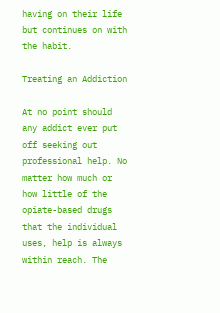having on their life but continues on with the habit.

Treating an Addiction

At no point should any addict ever put off seeking out professional help. No matter how much or how little of the opiate-based drugs that the individual uses, help is always within reach. The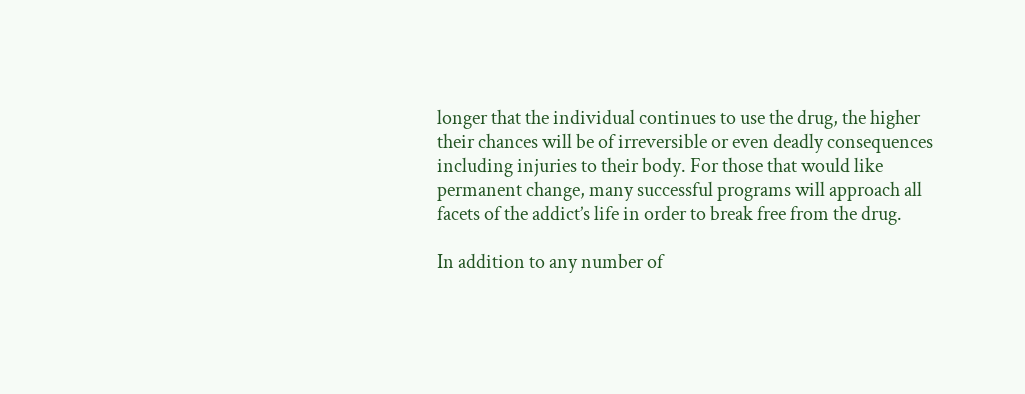longer that the individual continues to use the drug, the higher their chances will be of irreversible or even deadly consequences including injuries to their body. For those that would like permanent change, many successful programs will approach all facets of the addict’s life in order to break free from the drug.

In addition to any number of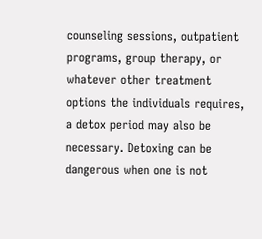counseling sessions, outpatient programs, group therapy, or whatever other treatment options the individuals requires, a detox period may also be necessary. Detoxing can be dangerous when one is not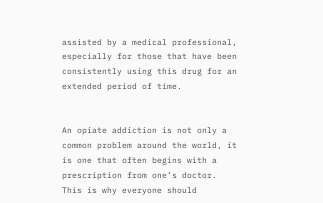assisted by a medical professional, especially for those that have been consistently using this drug for an extended period of time.


An opiate addiction is not only a common problem around the world, it is one that often begins with a prescription from one’s doctor. This is why everyone should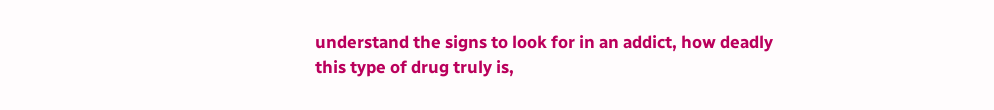understand the signs to look for in an addict, how deadly this type of drug truly is,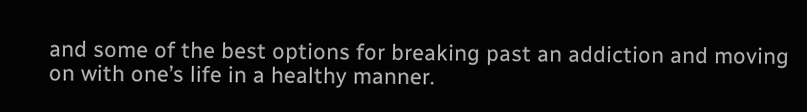and some of the best options for breaking past an addiction and moving on with one’s life in a healthy manner.